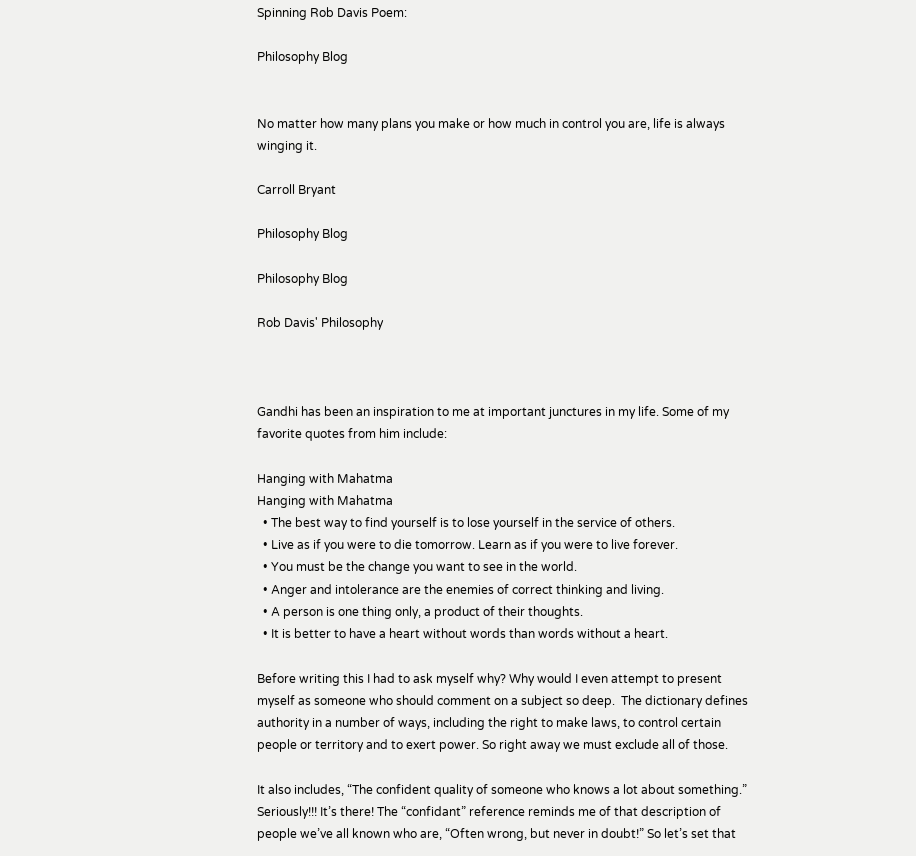Spinning Rob Davis Poem:

Philosophy Blog


No matter how many plans you make or how much in control you are, life is always winging it.

Carroll Bryant

Philosophy Blog

Philosophy Blog

Rob Davis' Philosophy



Gandhi has been an inspiration to me at important junctures in my life. Some of my favorite quotes from him include:

Hanging with Mahatma
Hanging with Mahatma
  • The best way to find yourself is to lose yourself in the service of others.
  • Live as if you were to die tomorrow. Learn as if you were to live forever.
  • You must be the change you want to see in the world.
  • Anger and intolerance are the enemies of correct thinking and living.
  • A person is one thing only, a product of their thoughts.
  • It is better to have a heart without words than words without a heart.

Before writing this I had to ask myself why? Why would I even attempt to present myself as someone who should comment on a subject so deep.  The dictionary defines authority in a number of ways, including the right to make laws, to control certain people or territory and to exert power. So right away we must exclude all of those.

It also includes, “The confident quality of someone who knows a lot about something.” Seriously!!! It’s there! The “confidant” reference reminds me of that description of people we’ve all known who are, “Often wrong, but never in doubt!” So let’s set that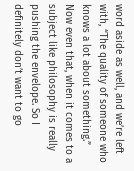word aside as well, and we’re left with, “The quality of someone who knows a lot about something.” Now even that, when it comes to a subject like philosophy is really pushing the envelope. So I definitely don’t want to go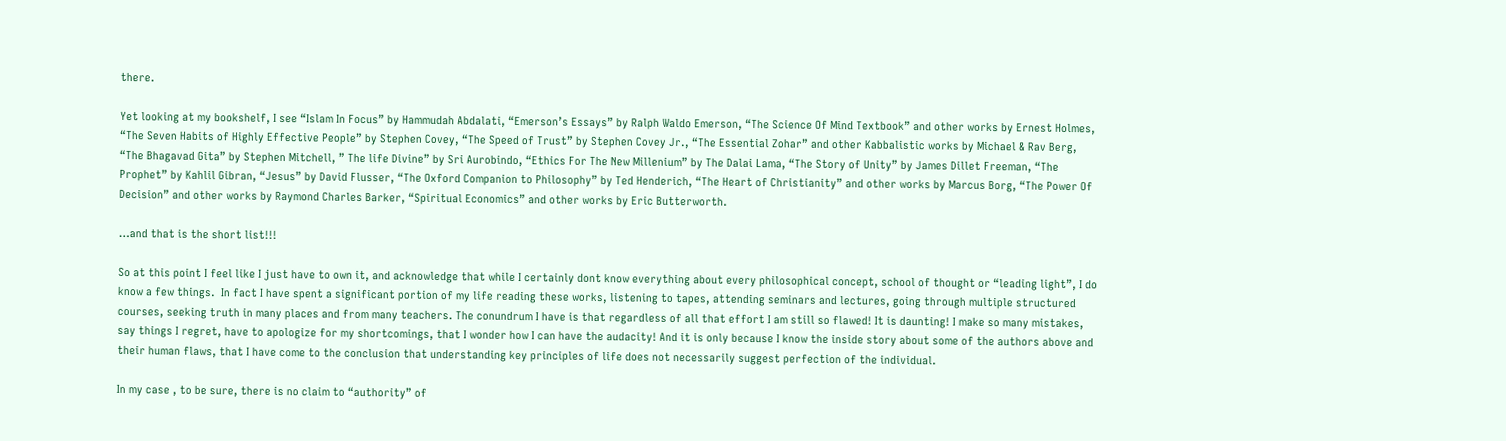there.

Yet looking at my bookshelf, I see “Islam In Focus” by Hammudah Abdalati, “Emerson’s Essays” by Ralph Waldo Emerson, “The Science Of Mind Textbook” and other works by Ernest Holmes, “The Seven Habits of Highly Effective People” by Stephen Covey, “The Speed of Trust” by Stephen Covey Jr., “The Essential Zohar” and other Kabbalistic works by Michael & Rav Berg, “The Bhagavad Gita” by Stephen Mitchell, ” The life Divine” by Sri Aurobindo, “Ethics For The New Millenium” by The Dalai Lama, “The Story of Unity” by James Dillet Freeman, “The Prophet” by Kahlil Gibran, “Jesus” by David Flusser, “The Oxford Companion to Philosophy” by Ted Henderich, “The Heart of Christianity” and other works by Marcus Borg, “The Power Of Decision” and other works by Raymond Charles Barker, “Spiritual Economics” and other works by Eric Butterworth.

…and that is the short list!!!

So at this point I feel like I just have to own it, and acknowledge that while I certainly dont know everything about every philosophical concept, school of thought or “leading light”, I do know a few things.  In fact I have spent a significant portion of my life reading these works, listening to tapes, attending seminars and lectures, going through multiple structured courses, seeking truth in many places and from many teachers. The conundrum I have is that regardless of all that effort I am still so flawed! It is daunting! I make so many mistakes, say things I regret, have to apologize for my shortcomings, that I wonder how I can have the audacity! And it is only because I know the inside story about some of the authors above and their human flaws, that I have come to the conclusion that understanding key principles of life does not necessarily suggest perfection of the individual.

In my case , to be sure, there is no claim to “authority” of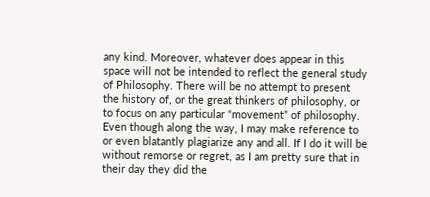any kind. Moreover, whatever does appear in this space will not be intended to reflect the general study of Philosophy. There will be no attempt to present the history of, or the great thinkers of philosophy, or to focus on any particular “movement” of philosophy. Even though along the way, I may make reference to or even blatantly plagiarize any and all. If I do it will be without remorse or regret, as I am pretty sure that in their day they did the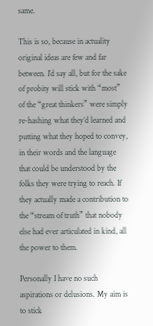same.

This is so, because in actuality original ideas are few and far between. I’d say all, but for the sake of probity will stick with “most” of the “great thinkers” were simply re-hashing what they’d learned and putting what they hoped to convey, in their words and the language that could be understood by the folks they were trying to reach. If they actually made a contribution to the “stream of truth” that nobody else had ever articulated in kind, all the power to them.

Personally I have no such aspirations or delusions. My aim is to stick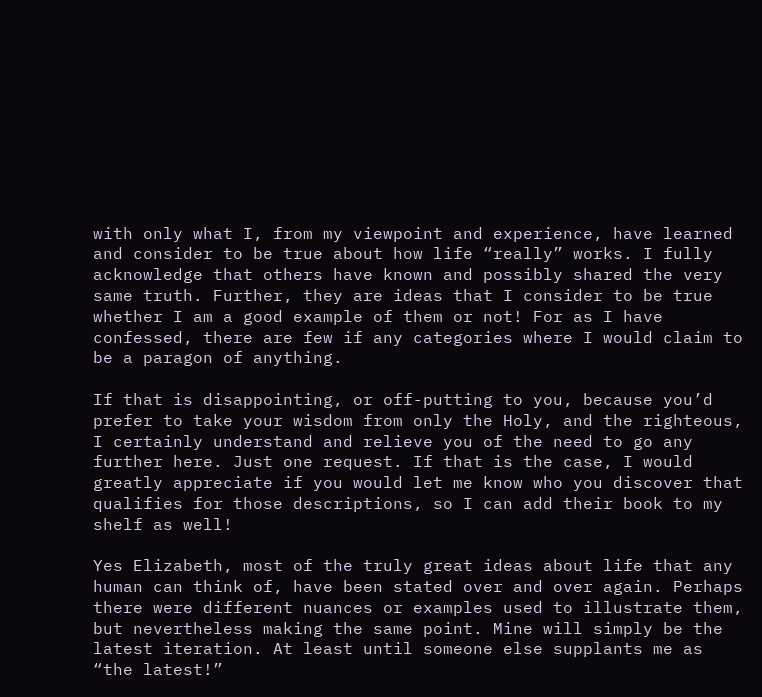with only what I, from my viewpoint and experience, have learned and consider to be true about how life “really” works. I fully acknowledge that others have known and possibly shared the very same truth. Further, they are ideas that I consider to be true whether I am a good example of them or not! For as I have confessed, there are few if any categories where I would claim to be a paragon of anything.

If that is disappointing, or off-putting to you, because you’d prefer to take your wisdom from only the Holy, and the righteous, I certainly understand and relieve you of the need to go any further here. Just one request. If that is the case, I would greatly appreciate if you would let me know who you discover that qualifies for those descriptions, so I can add their book to my shelf as well!

Yes Elizabeth, most of the truly great ideas about life that any human can think of, have been stated over and over again. Perhaps there were different nuances or examples used to illustrate them, but nevertheless making the same point. Mine will simply be the latest iteration. At least until someone else supplants me as “the latest!”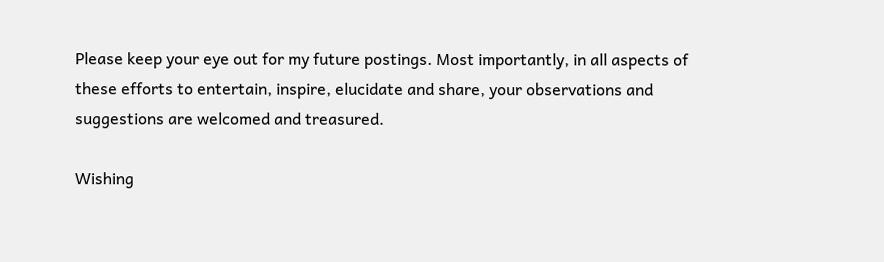Please keep your eye out for my future postings. Most importantly, in all aspects of these efforts to entertain, inspire, elucidate and share, your observations and suggestions are welcomed and treasured.

Wishing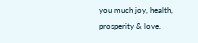you much joy, health, prosperity & love.